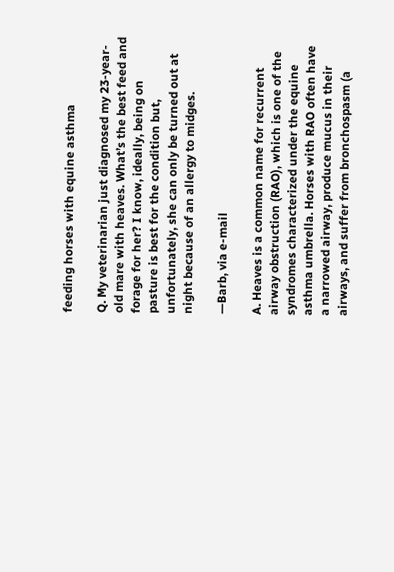feeding horses with equine asthma

Q. My veterinarian just diagnosed my 23-year-old mare with heaves. What’s the best feed and forage for her? I know, ideally, being on pasture is best for the condition but, unfortunately, she can only be turned out at night because of an allergy to midges.

—Barb, via e-mail

A. Heaves is a common name for recurrent airway obstruction (RAO), which is one of the syndromes characterized under the equine asthma umbrella. Horses with RAO often have a narrowed airway, produce mucus in their airways, and suffer from bronchospasm (a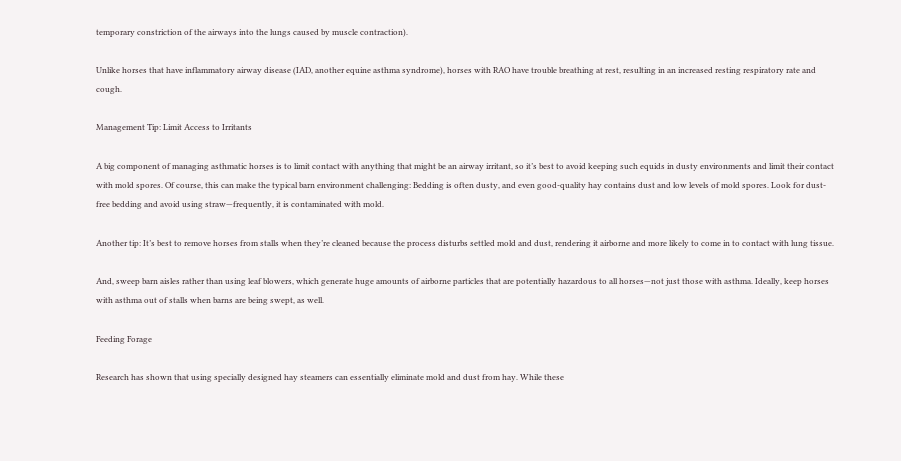temporary constriction of the airways into the lungs caused by muscle contraction).

Unlike horses that have inflammatory airway disease (IAD, another equine asthma syndrome), horses with RAO have trouble breathing at rest, resulting in an increased resting respiratory rate and cough.

Management Tip: Limit Access to Irritants

A big component of managing asthmatic horses is to limit contact with anything that might be an airway irritant, so it’s best to avoid keeping such equids in dusty environments and limit their contact with mold spores. Of course, this can make the typical barn environment challenging: Bedding is often dusty, and even good-quality hay contains dust and low levels of mold spores. Look for dust-free bedding and avoid using straw—frequently, it is contaminated with mold.

Another tip: It’s best to remove horses from stalls when they’re cleaned because the process disturbs settled mold and dust, rendering it airborne and more likely to come in to contact with lung tissue.

And, sweep barn aisles rather than using leaf blowers, which generate huge amounts of airborne particles that are potentially hazardous to all horses—not just those with asthma. Ideally, keep horses with asthma out of stalls when barns are being swept, as well.

Feeding Forage

Research has shown that using specially designed hay steamers can essentially eliminate mold and dust from hay. While these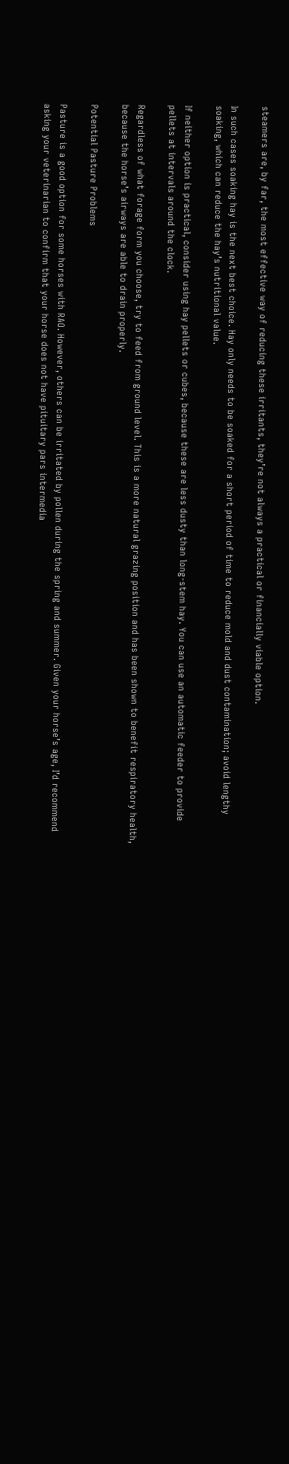steamers are, by far, the most effective way of reducing these irritants, they’re not always a practical or financially viable option.

In such cases soaking hay is the next best choice. Hay only needs to be soaked for a short period of time to reduce mold and dust contamination; avoid lengthy soaking, which can reduce the hay’s nutritional value.

If neither option is practical, consider using hay pellets or cubes, because these are less dusty than long-stem hay. You can use an automatic feeder to provide pellets at intervals around the clock.

Regardless of what forage form you choose, try to feed from ground level. This is a more natural grazing position and has been shown to benefit respiratory health, because the horse’s airways are able to drain properly.

Potential Pasture Problems

Pasture is a good option for some horses with RAO. However, others can be irritated by pollen during the spring and summer. Given your horse’s age, I’d recommend asking your veterinarian to confirm that your horse does not have pituitary pars intermedia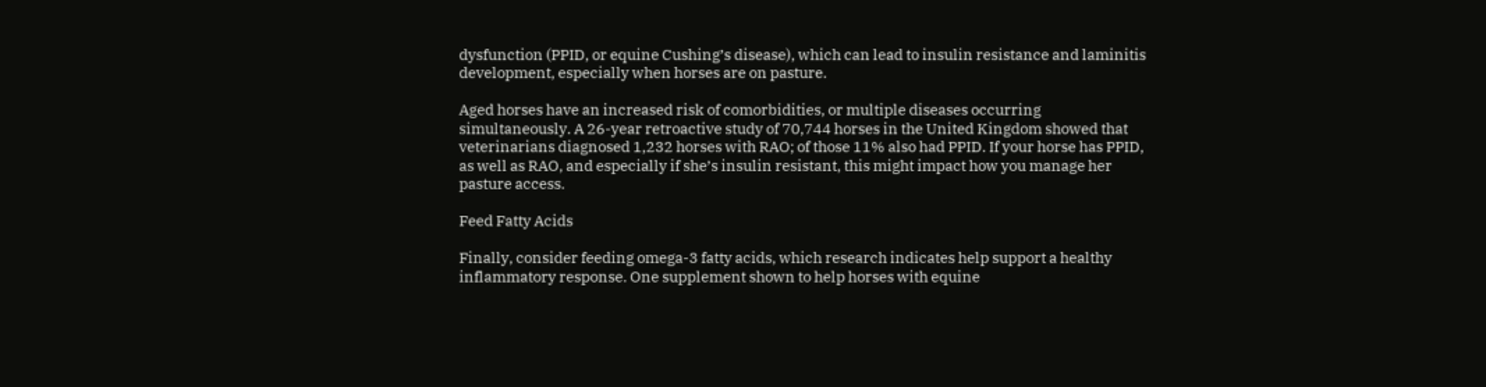dysfunction (PPID, or equine Cushing’s disease), which can lead to insulin resistance and laminitis development, especially when horses are on pasture.

Aged horses have an increased risk of comorbidities, or multiple diseases occurring simultaneously. A 26-year retroactive study of 70,744 horses in the United Kingdom showed that veterinarians diagnosed 1,232 horses with RAO; of those 11% also had PPID. If your horse has PPID, as well as RAO, and especially if she’s insulin resistant, this might impact how you manage her pasture access.

Feed Fatty Acids

Finally, consider feeding omega-3 fatty acids, which research indicates help support a healthy inflammatory response. One supplement shown to help horses with equine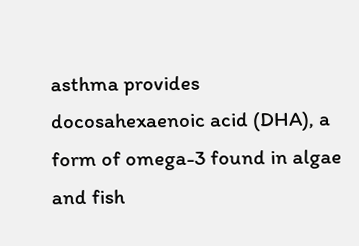asthma provides docosahexaenoic acid (DHA), a form of omega-3 found in algae and fish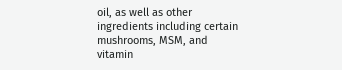oil, as well as other ingredients including certain mushrooms, MSM, and vitamin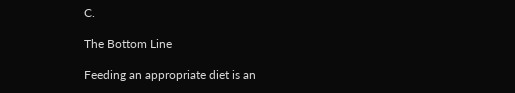C.

The Bottom Line

Feeding an appropriate diet is an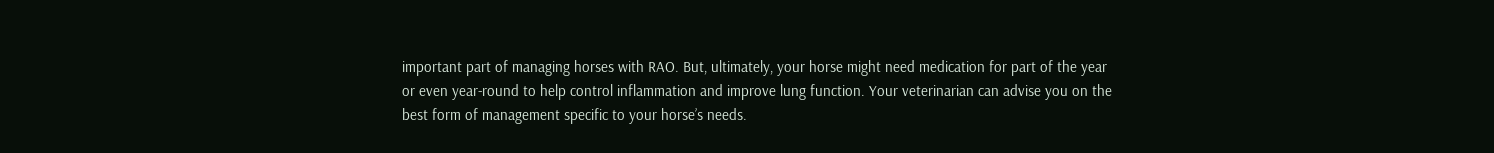important part of managing horses with RAO. But, ultimately, your horse might need medication for part of the year or even year-round to help control inflammation and improve lung function. Your veterinarian can advise you on the best form of management specific to your horse’s needs.